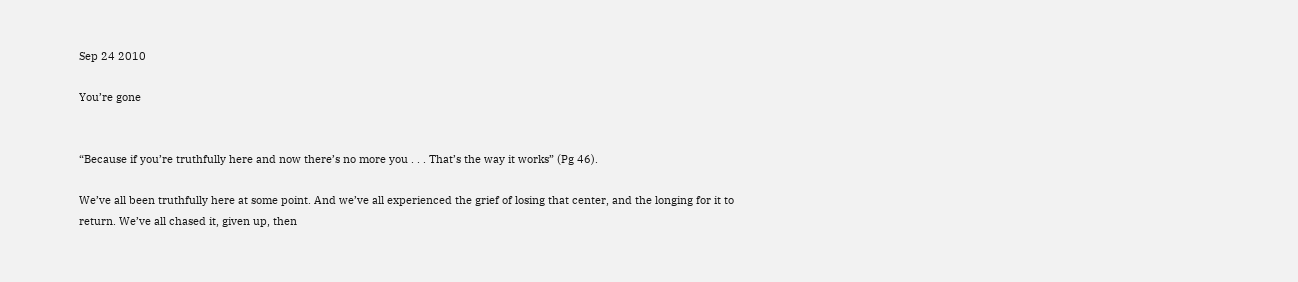Sep 24 2010

You’re gone


“Because if you’re truthfully here and now there’s no more you . . . That’s the way it works” (Pg 46).

We’ve all been truthfully here at some point. And we’ve all experienced the grief of losing that center, and the longing for it to return. We’ve all chased it, given up, then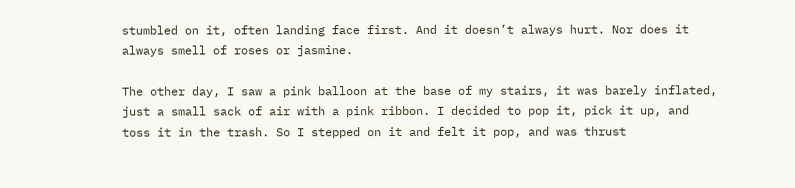stumbled on it, often landing face first. And it doesn’t always hurt. Nor does it always smell of roses or jasmine.

The other day, I saw a pink balloon at the base of my stairs, it was barely inflated, just a small sack of air with a pink ribbon. I decided to pop it, pick it up, and toss it in the trash. So I stepped on it and felt it pop, and was thrust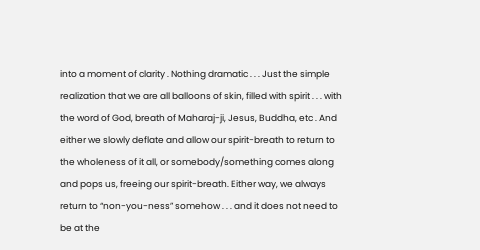into a moment of clarity . Nothing dramatic . . . Just the simple realization that we are all balloons of skin, filled with spirit . . . with the word of God, breath of Maharaj-ji, Jesus, Buddha, etc . And either we slowly deflate and allow our spirit-breath to return to the wholeness of it all, or somebody/something comes along and pops us, freeing our spirit-breath. Either way, we always return to “non-you-ness” somehow . . . and it does not need to be at the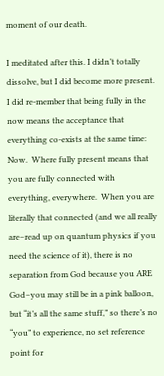moment of our death.

I meditated after this. I didn’t totally dissolve, but I did become more present. I did re-member that being fully in the now means the acceptance that everything co-exists at the same time: Now.  Where fully present means that you are fully connected with everything, everywhere.  When you are literally that connected (and we all really are–read up on quantum physics if you need the science of it), there is no separation from God because you ARE God–you may still be in a pink balloon,  but “it’s all the same stuff,” so there’s no “you” to experience, no set reference point for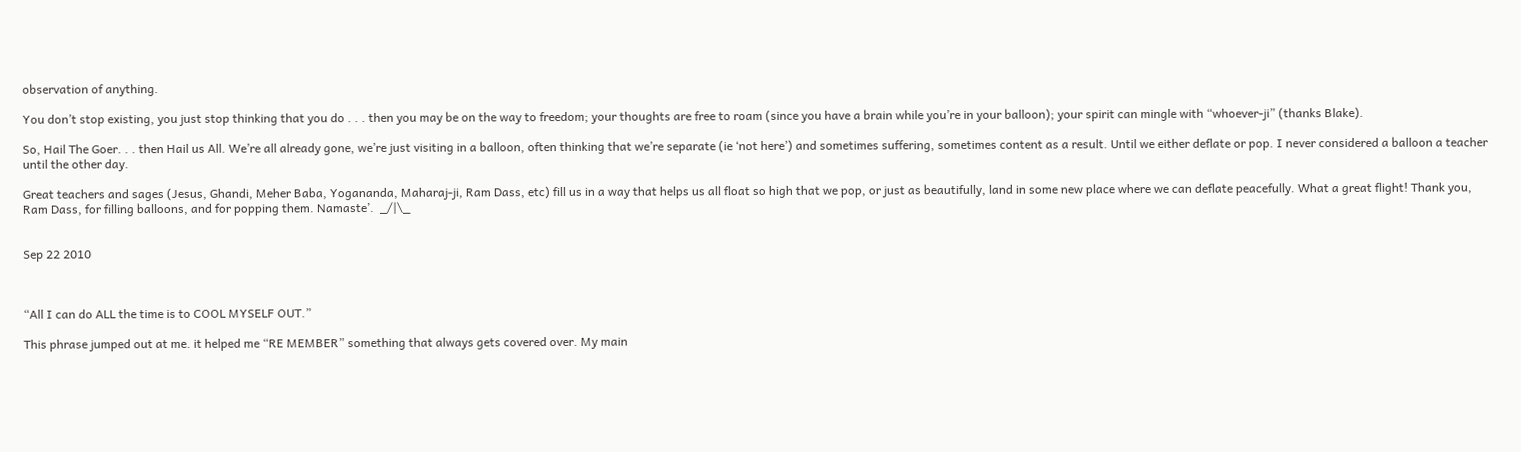observation of anything.

You don’t stop existing, you just stop thinking that you do . . . then you may be on the way to freedom; your thoughts are free to roam (since you have a brain while you’re in your balloon); your spirit can mingle with “whoever-ji” (thanks Blake).

So, Hail The Goer. . . then Hail us All. We’re all already gone, we’re just visiting in a balloon, often thinking that we’re separate (ie ‘not here’) and sometimes suffering, sometimes content as a result. Until we either deflate or pop. I never considered a balloon a teacher until the other day.

Great teachers and sages (Jesus, Ghandi, Meher Baba, Yogananda, Maharaj-ji, Ram Dass, etc) fill us in a way that helps us all float so high that we pop, or just as beautifully, land in some new place where we can deflate peacefully. What a great flight! Thank you, Ram Dass, for filling balloons, and for popping them. Namaste’.  _/|\_


Sep 22 2010



“All I can do ALL the time is to COOL MYSELF OUT.”

This phrase jumped out at me. it helped me “RE MEMBER” something that always gets covered over. My main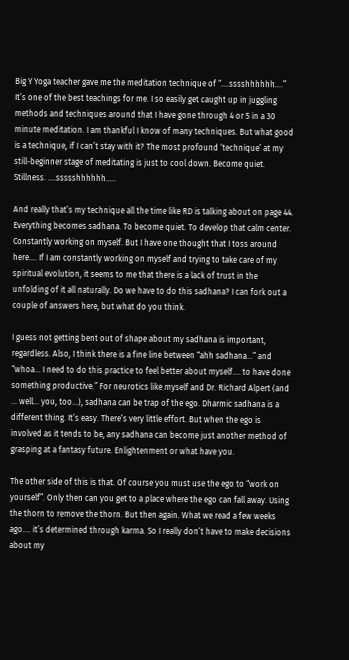Big Y Yoga teacher gave me the meditation technique of “….sssshhhhhh….” It’s one of the best teachings for me. I so easily get caught up in juggling methods and techniques around that I have gone through 4 or 5 in a 30 minute meditation. I am thankful I know of many techniques. But what good is a technique, if I can’t stay with it? The most profound ‘technique’ at my still-beginner stage of meditating is just to cool down. Become quiet. Stillness. ….ssssshhhhhh…..

And really that’s my technique all the time like RD is talking about on page 44. Everything becomes sadhana. To become quiet. To develop that calm center. Constantly working on myself. But I have one thought that I toss around here…. If I am constantly working on myself and trying to take care of my spiritual evolution, it seems to me that there is a lack of trust in the unfolding of it all naturally. Do we have to do this sadhana? I can fork out a couple of answers here, but what do you think.

I guess not getting bent out of shape about my sadhana is important, regardless. Also, I think there is a fine line between “ahh sadhana…” and “whoa… I need to do this practice to feel better about myself…. to have done something productive.” For neurotics like myself and Dr. Richard Alpert (and … well… you, too…), sadhana can be trap of the ego. Dharmic sadhana is a different thing. It’s easy. There’s very little effort. But when the ego is involved as it tends to be, any sadhana can become just another method of grasping at a fantasy future. Enlightenment or what have you.

The other side of this is that. Of course you must use the ego to “work on yourself”. Only then can you get to a place where the ego can fall away. Using the thorn to remove the thorn. But then again. What we read a few weeks ago…. it’s determined through karma. So I really don’t have to make decisions about my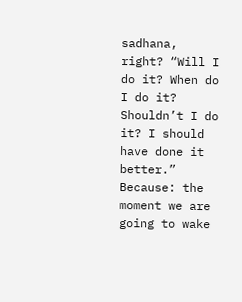sadhana, right? “Will I do it? When do I do it? Shouldn’t I do it? I should have done it better.” Because: the moment we are going to wake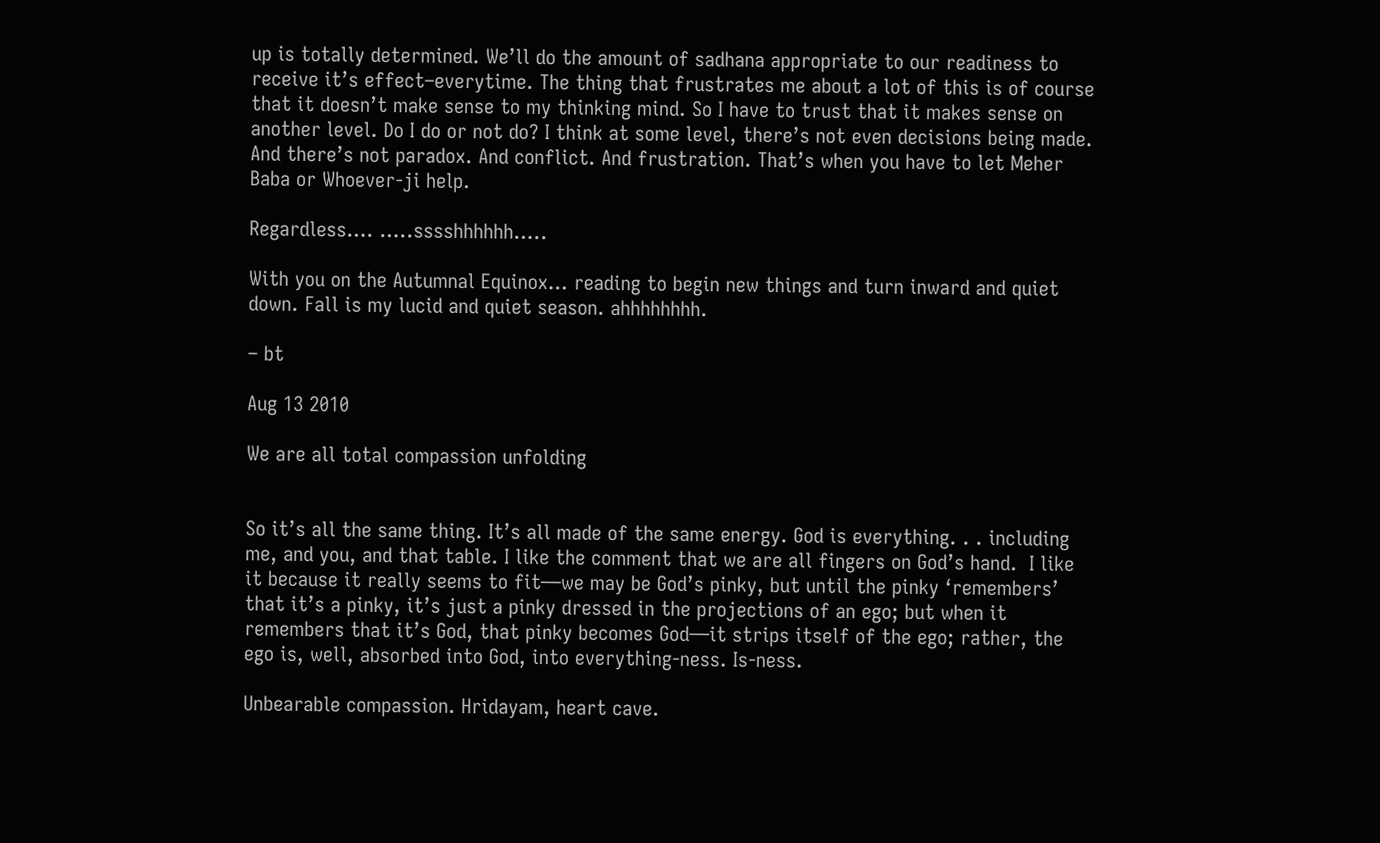up is totally determined. We’ll do the amount of sadhana appropriate to our readiness to receive it’s effect–everytime. The thing that frustrates me about a lot of this is of course that it doesn’t make sense to my thinking mind. So I have to trust that it makes sense on another level. Do I do or not do? I think at some level, there’s not even decisions being made. And there’s not paradox. And conflict. And frustration. That’s when you have to let Meher Baba or Whoever-ji help.

Regardless…. …..sssshhhhhh…..

With you on the Autumnal Equinox… reading to begin new things and turn inward and quiet down. Fall is my lucid and quiet season. ahhhhhhhh.

– bt

Aug 13 2010

We are all total compassion unfolding


So it’s all the same thing. It’s all made of the same energy. God is everything. . . including me, and you, and that table. I like the comment that we are all fingers on God’s hand.  I like it because it really seems to fit—we may be God’s pinky, but until the pinky ‘remembers’ that it’s a pinky, it’s just a pinky dressed in the projections of an ego; but when it remembers that it’s God, that pinky becomes God—it strips itself of the ego; rather, the ego is, well, absorbed into God, into everything-ness. Is-ness.

Unbearable compassion. Hridayam, heart cave.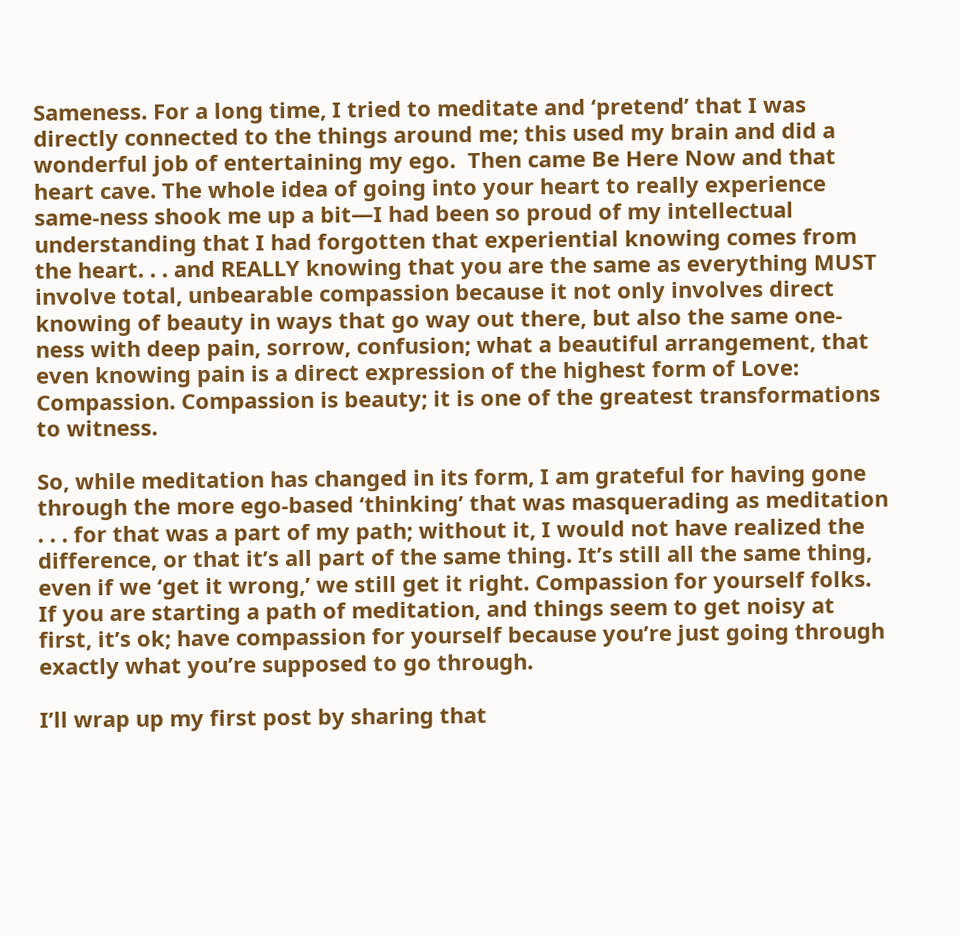Sameness. For a long time, I tried to meditate and ‘pretend’ that I was directly connected to the things around me; this used my brain and did a wonderful job of entertaining my ego.  Then came Be Here Now and that heart cave. The whole idea of going into your heart to really experience same-ness shook me up a bit—I had been so proud of my intellectual understanding that I had forgotten that experiential knowing comes from the heart. . . and REALLY knowing that you are the same as everything MUST involve total, unbearable compassion because it not only involves direct knowing of beauty in ways that go way out there, but also the same one-ness with deep pain, sorrow, confusion; what a beautiful arrangement, that even knowing pain is a direct expression of the highest form of Love: Compassion. Compassion is beauty; it is one of the greatest transformations to witness.

So, while meditation has changed in its form, I am grateful for having gone through the more ego-based ‘thinking’ that was masquerading as meditation . . . for that was a part of my path; without it, I would not have realized the difference, or that it’s all part of the same thing. It’s still all the same thing, even if we ‘get it wrong,’ we still get it right. Compassion for yourself folks. If you are starting a path of meditation, and things seem to get noisy at first, it’s ok; have compassion for yourself because you’re just going through exactly what you’re supposed to go through.

I’ll wrap up my first post by sharing that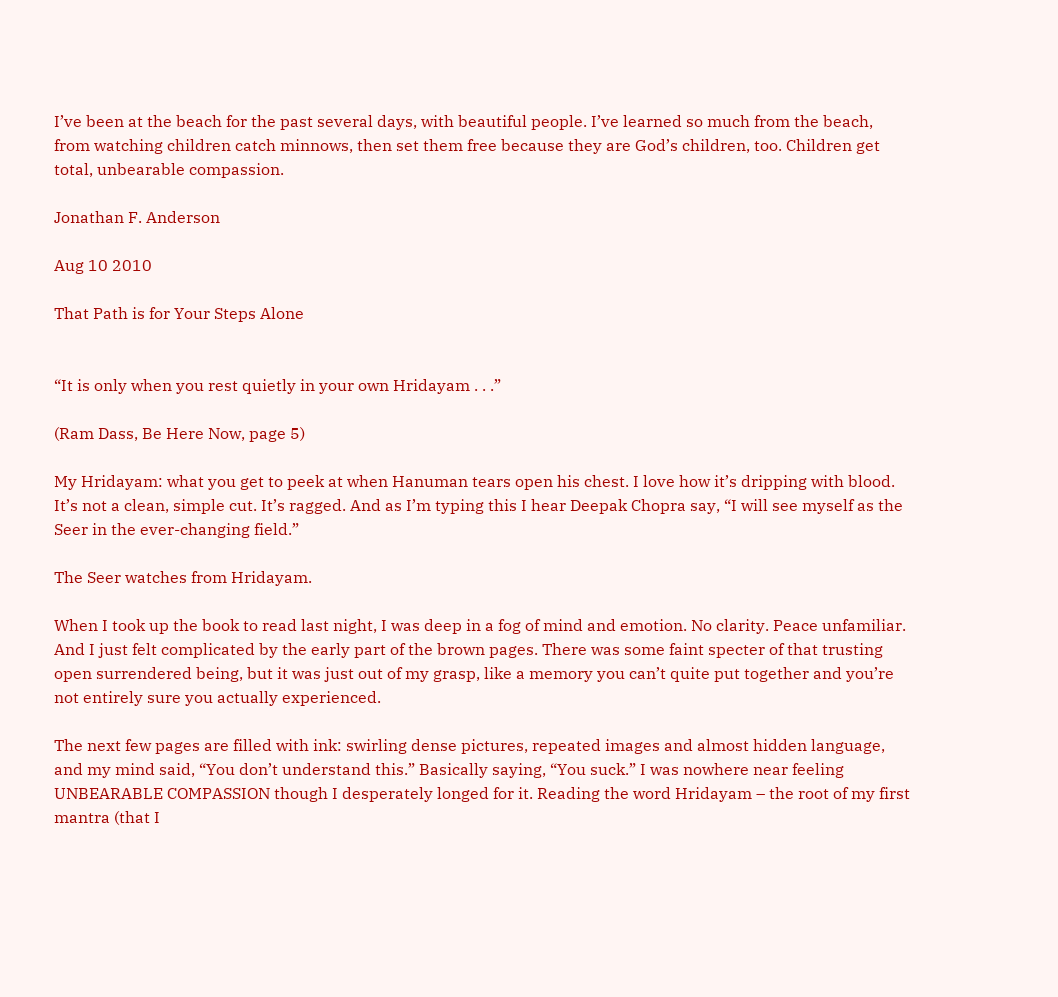I’ve been at the beach for the past several days, with beautiful people. I’ve learned so much from the beach, from watching children catch minnows, then set them free because they are God’s children, too. Children get total, unbearable compassion.

Jonathan F. Anderson

Aug 10 2010

That Path is for Your Steps Alone


“It is only when you rest quietly in your own Hridayam . . .”

(Ram Dass, Be Here Now, page 5)

My Hridayam: what you get to peek at when Hanuman tears open his chest. I love how it’s dripping with blood. It’s not a clean, simple cut. It’s ragged. And as I’m typing this I hear Deepak Chopra say, “I will see myself as the Seer in the ever-changing field.”

The Seer watches from Hridayam.

When I took up the book to read last night, I was deep in a fog of mind and emotion. No clarity. Peace unfamiliar. And I just felt complicated by the early part of the brown pages. There was some faint specter of that trusting open surrendered being, but it was just out of my grasp, like a memory you can’t quite put together and you’re not entirely sure you actually experienced.

The next few pages are filled with ink: swirling dense pictures, repeated images and almost hidden language, and my mind said, “You don’t understand this.” Basically saying, “You suck.” I was nowhere near feeling UNBEARABLE COMPASSION though I desperately longed for it. Reading the word Hridayam – the root of my first mantra (that I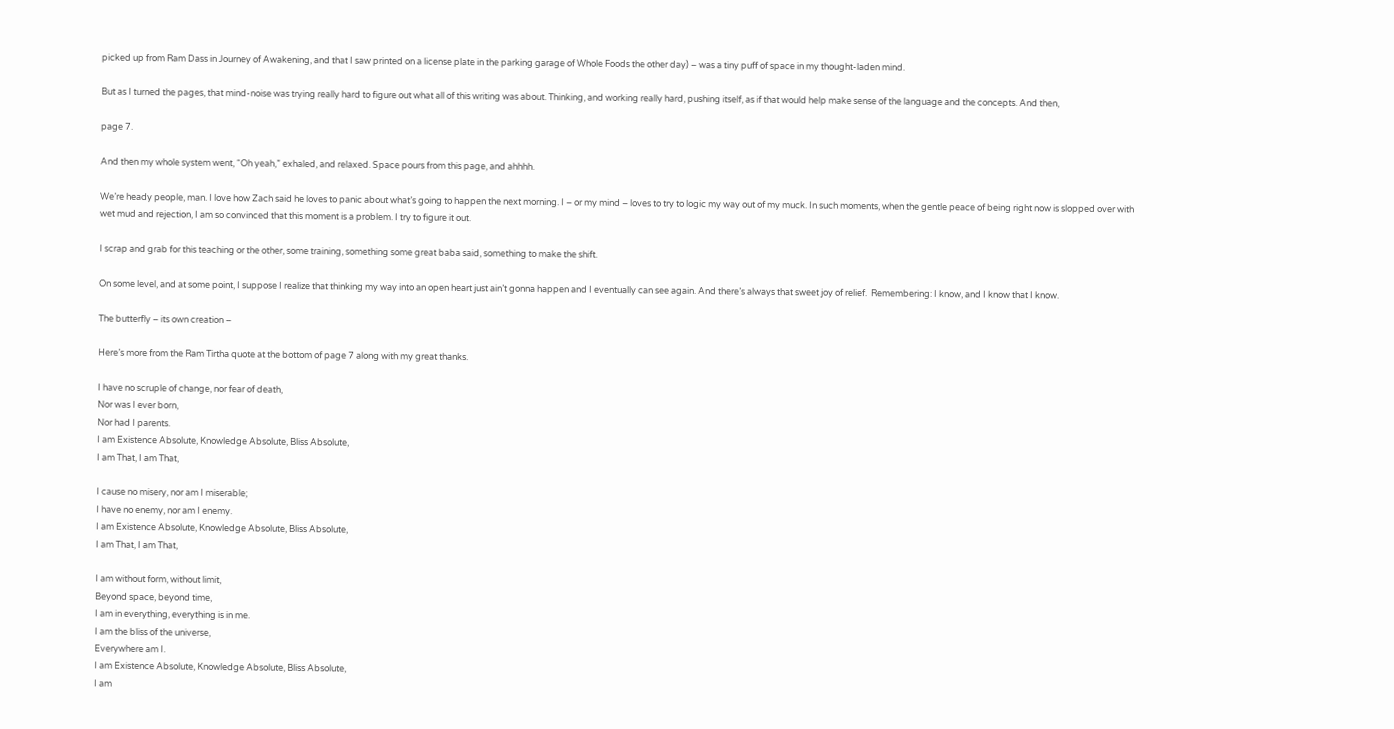picked up from Ram Dass in Journey of Awakening, and that I saw printed on a license plate in the parking garage of Whole Foods the other day) – was a tiny puff of space in my thought-laden mind.

But as I turned the pages, that mind-noise was trying really hard to figure out what all of this writing was about. Thinking, and working really hard, pushing itself, as if that would help make sense of the language and the concepts. And then,

page 7.

And then my whole system went, “Oh yeah,” exhaled, and relaxed. Space pours from this page, and ahhhh.

We’re heady people, man. I love how Zach said he loves to panic about what’s going to happen the next morning. I – or my mind – loves to try to logic my way out of my muck. In such moments, when the gentle peace of being right now is slopped over with wet mud and rejection, I am so convinced that this moment is a problem. I try to figure it out.

I scrap and grab for this teaching or the other, some training, something some great baba said, something to make the shift.

On some level, and at some point, I suppose I realize that thinking my way into an open heart just ain’t gonna happen and I eventually can see again. And there’s always that sweet joy of relief.  Remembering: I know, and I know that I know.

The butterfly – its own creation –

Here’s more from the Ram Tirtha quote at the bottom of page 7 along with my great thanks.

I have no scruple of change, nor fear of death,
Nor was I ever born,
Nor had I parents.
I am Existence Absolute, Knowledge Absolute, Bliss Absolute,
I am That, I am That,

I cause no misery, nor am I miserable;
I have no enemy, nor am I enemy.
I am Existence Absolute, Knowledge Absolute, Bliss Absolute,
I am That, I am That,

I am without form, without limit,
Beyond space, beyond time,
I am in everything, everything is in me.
I am the bliss of the universe,
Everywhere am I.
I am Existence Absolute, Knowledge Absolute, Bliss Absolute,
I am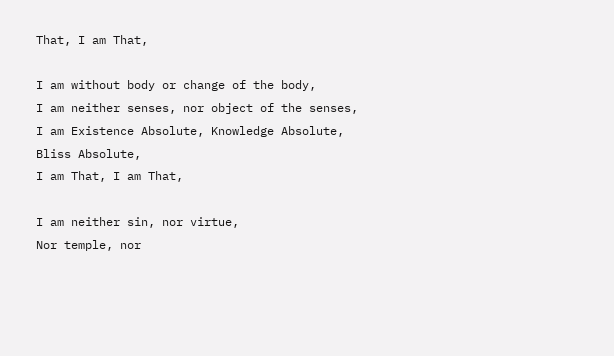That, I am That,

I am without body or change of the body,
I am neither senses, nor object of the senses,
I am Existence Absolute, Knowledge Absolute, Bliss Absolute,
I am That, I am That,

I am neither sin, nor virtue,
Nor temple, nor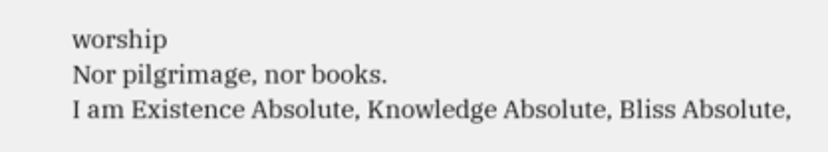worship
Nor pilgrimage, nor books.
I am Existence Absolute, Knowledge Absolute, Bliss Absolute,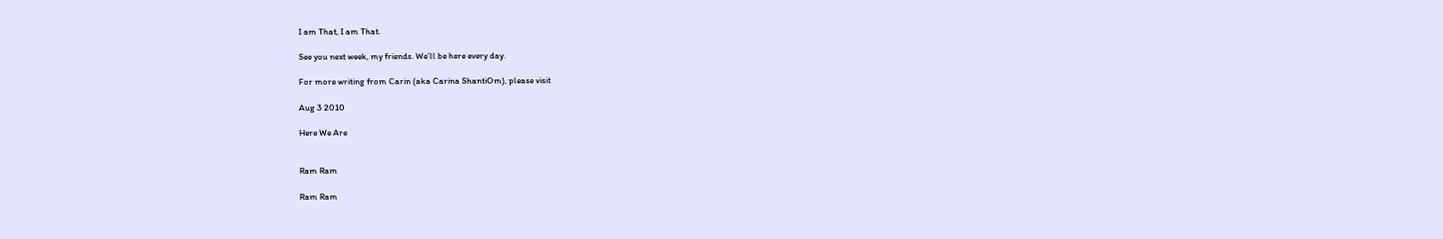I am That, I am That.

See you next week, my friends. We’ll be here every day.

For more writing from Carin (aka Carina ShantiOm), please visit

Aug 3 2010

Here We Are


Ram Ram

Ram Ram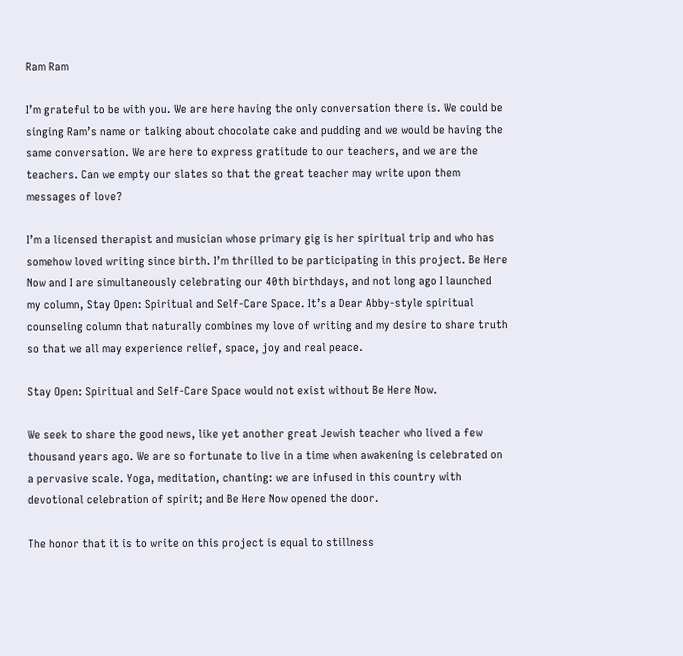Ram Ram

I’m grateful to be with you. We are here having the only conversation there is. We could be singing Ram’s name or talking about chocolate cake and pudding and we would be having the same conversation. We are here to express gratitude to our teachers, and we are the teachers. Can we empty our slates so that the great teacher may write upon them messages of love?

I’m a licensed therapist and musician whose primary gig is her spiritual trip and who has somehow loved writing since birth. I’m thrilled to be participating in this project. Be Here Now and I are simultaneously celebrating our 40th birthdays, and not long ago I launched my column, Stay Open: Spiritual and Self-Care Space. It’s a Dear Abby-style spiritual counseling column that naturally combines my love of writing and my desire to share truth so that we all may experience relief, space, joy and real peace.

Stay Open: Spiritual and Self-Care Space would not exist without Be Here Now.

We seek to share the good news, like yet another great Jewish teacher who lived a few thousand years ago. We are so fortunate to live in a time when awakening is celebrated on a pervasive scale. Yoga, meditation, chanting: we are infused in this country with devotional celebration of spirit; and Be Here Now opened the door.

The honor that it is to write on this project is equal to stillness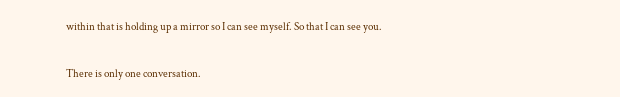within that is holding up a mirror so I can see myself. So that I can see you.

There is only one conversation.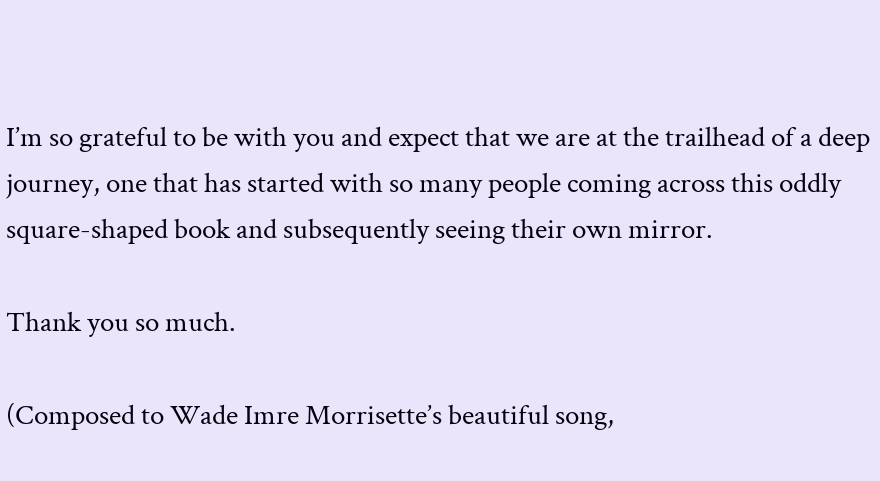I’m so grateful to be with you and expect that we are at the trailhead of a deep journey, one that has started with so many people coming across this oddly square-shaped book and subsequently seeing their own mirror.

Thank you so much.

(Composed to Wade Imre Morrisette’s beautiful song,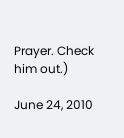Prayer. Check him out.)

June 24, 2010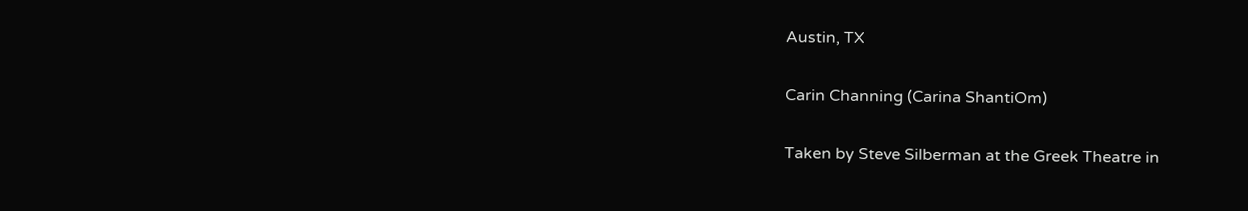Austin, TX

Carin Channing (Carina ShantiOm)

Taken by Steve Silberman at the Greek Theatre in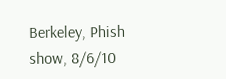Berkeley, Phish show, 8/6/10